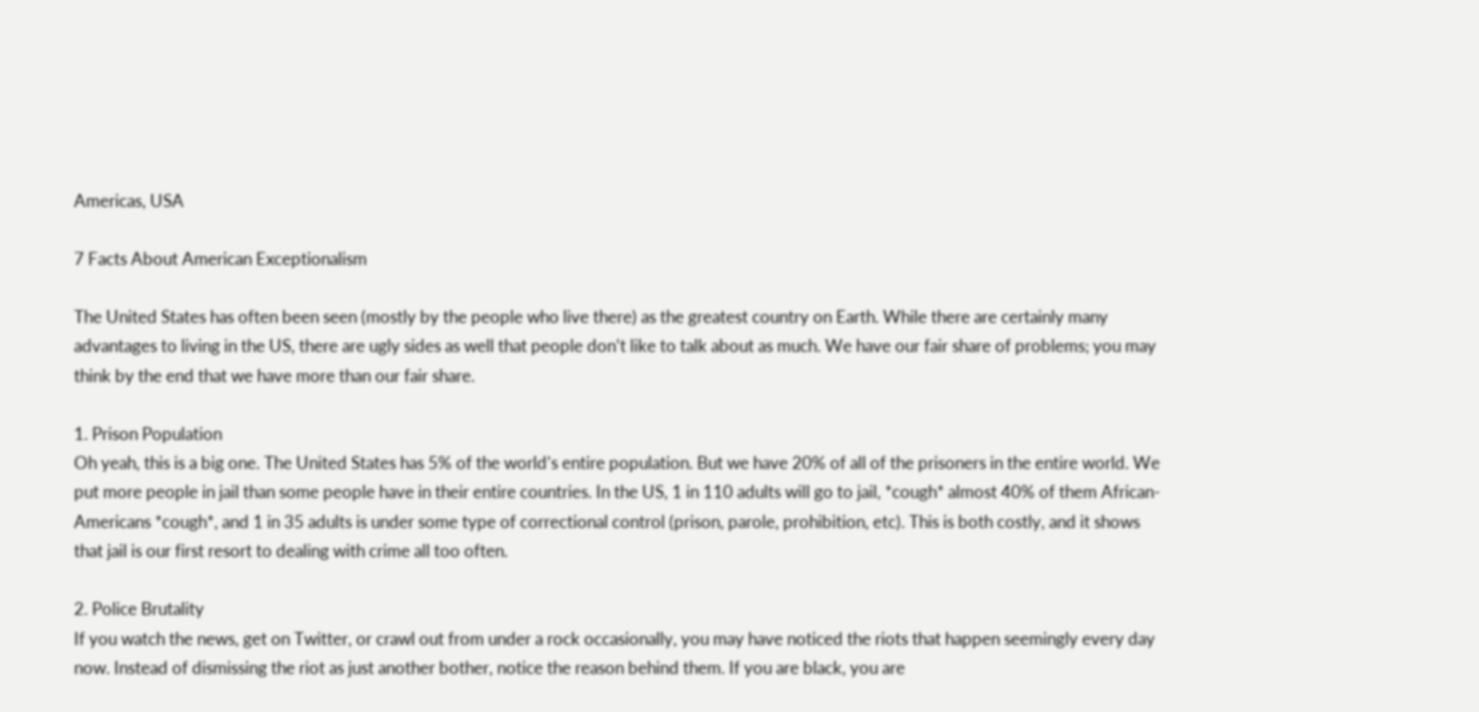Americas, USA

7 Facts About American Exceptionalism

The United States has often been seen (mostly by the people who live there) as the greatest country on Earth. While there are certainly many advantages to living in the US, there are ugly sides as well that people don’t like to talk about as much. We have our fair share of problems; you may think by the end that we have more than our fair share.

1. Prison Population
Oh yeah, this is a big one. The United States has 5% of the world’s entire population. But we have 20% of all of the prisoners in the entire world. We put more people in jail than some people have in their entire countries. In the US, 1 in 110 adults will go to jail, *cough* almost 40% of them African-Americans *cough*, and 1 in 35 adults is under some type of correctional control (prison, parole, prohibition, etc). This is both costly, and it shows that jail is our first resort to dealing with crime all too often.

2. Police Brutality
If you watch the news, get on Twitter, or crawl out from under a rock occasionally, you may have noticed the riots that happen seemingly every day now. Instead of dismissing the riot as just another bother, notice the reason behind them. If you are black, you are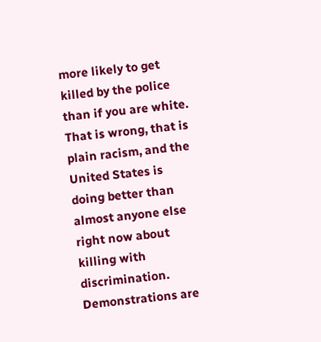more likely to get killed by the police than if you are white. That is wrong, that is plain racism, and the United States is doing better than almost anyone else right now about killing with discrimination. Demonstrations are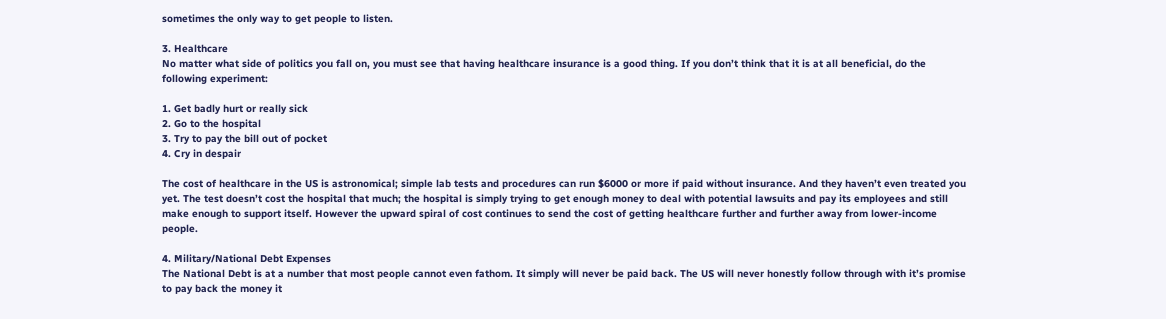sometimes the only way to get people to listen.

3. Healthcare
No matter what side of politics you fall on, you must see that having healthcare insurance is a good thing. If you don’t think that it is at all beneficial, do the following experiment:

1. Get badly hurt or really sick
2. Go to the hospital
3. Try to pay the bill out of pocket
4. Cry in despair

The cost of healthcare in the US is astronomical; simple lab tests and procedures can run $6000 or more if paid without insurance. And they haven’t even treated you yet. The test doesn’t cost the hospital that much; the hospital is simply trying to get enough money to deal with potential lawsuits and pay its employees and still make enough to support itself. However the upward spiral of cost continues to send the cost of getting healthcare further and further away from lower-income people.

4. Military/National Debt Expenses
The National Debt is at a number that most people cannot even fathom. It simply will never be paid back. The US will never honestly follow through with it’s promise to pay back the money it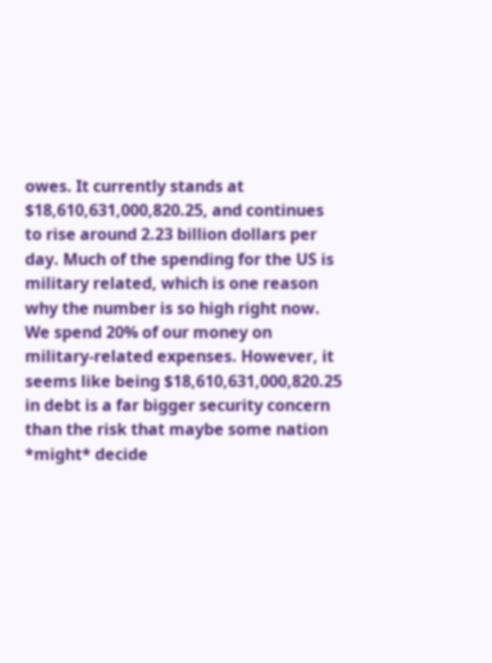owes. It currently stands at $18,610,631,000,820.25, and continues to rise around 2.23 billion dollars per day. Much of the spending for the US is military related, which is one reason why the number is so high right now. We spend 20% of our money on military-related expenses. However, it seems like being $18,610,631,000,820.25 in debt is a far bigger security concern than the risk that maybe some nation *might* decide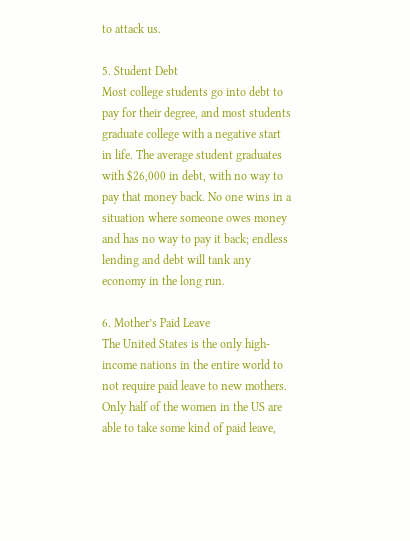to attack us.

5. Student Debt
Most college students go into debt to pay for their degree, and most students graduate college with a negative start in life. The average student graduates with $26,000 in debt, with no way to pay that money back. No one wins in a situation where someone owes money and has no way to pay it back; endless lending and debt will tank any economy in the long run.

6. Mother’s Paid Leave
The United States is the only high-income nations in the entire world to not require paid leave to new mothers. Only half of the women in the US are able to take some kind of paid leave,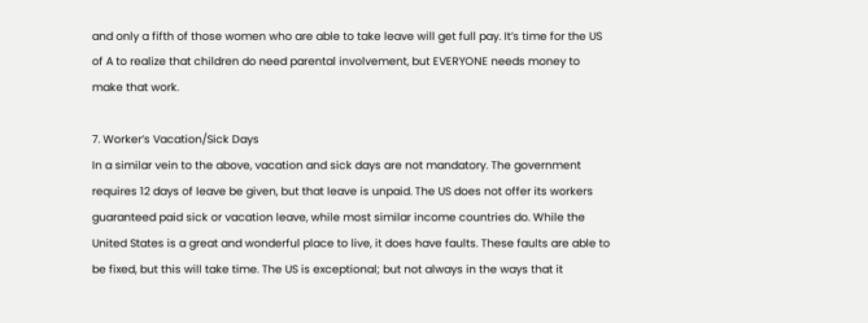and only a fifth of those women who are able to take leave will get full pay. It’s time for the US of A to realize that children do need parental involvement, but EVERYONE needs money to make that work.

7. Worker’s Vacation/Sick Days
In a similar vein to the above, vacation and sick days are not mandatory. The government requires 12 days of leave be given, but that leave is unpaid. The US does not offer its workers guaranteed paid sick or vacation leave, while most similar income countries do. While the United States is a great and wonderful place to live, it does have faults. These faults are able to be fixed, but this will take time. The US is exceptional; but not always in the ways that it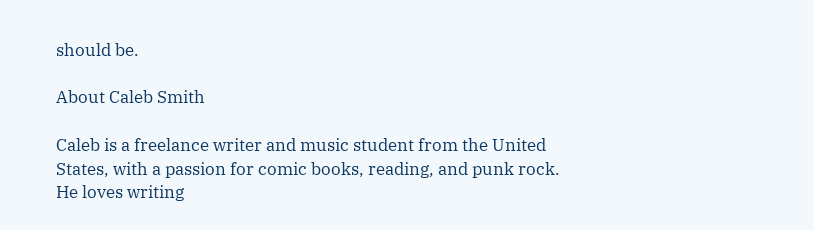should be.

About Caleb Smith

Caleb is a freelance writer and music student from the United States, with a passion for comic books, reading, and punk rock. He loves writing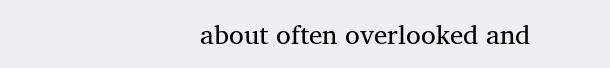about often overlooked and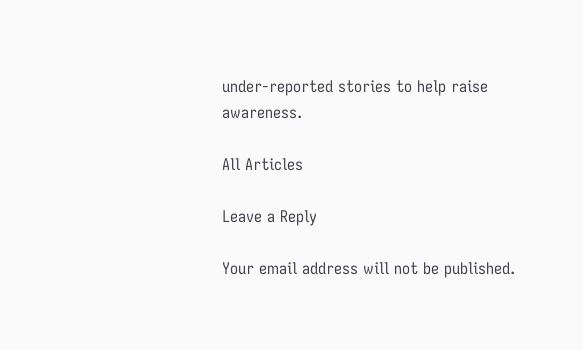under-reported stories to help raise awareness.

All Articles

Leave a Reply

Your email address will not be published.